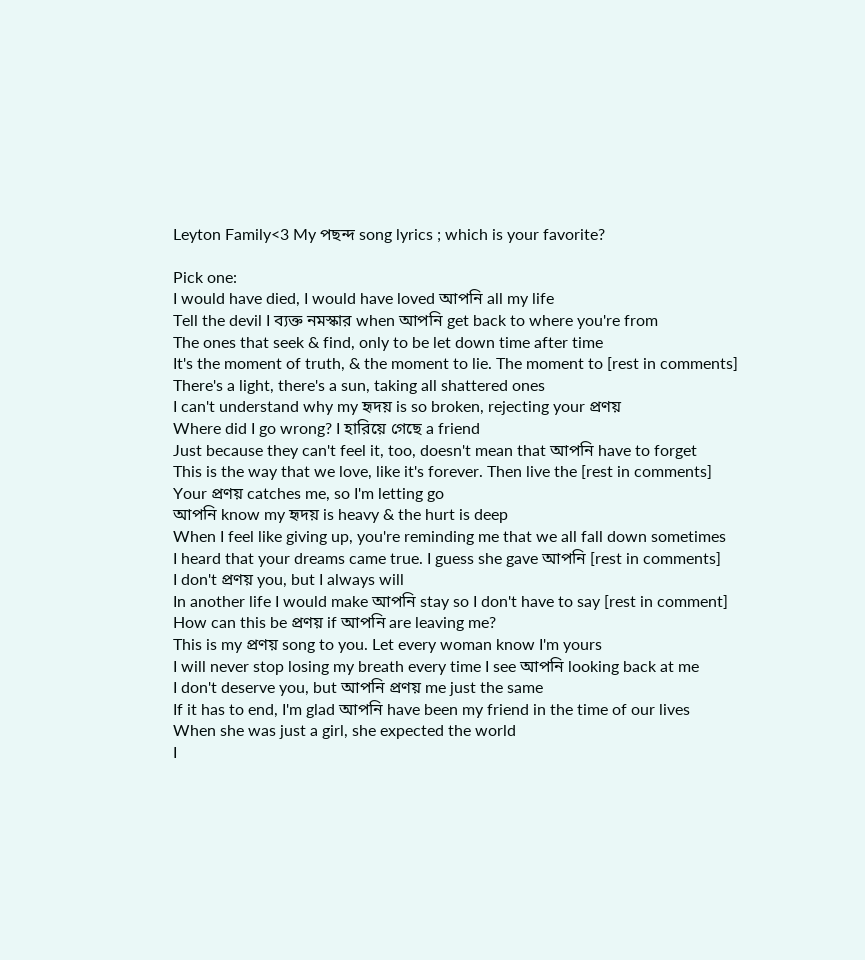Leyton Family<3 My পছন্দ song lyrics ; which is your favorite?

Pick one:
I would have died, I would have loved আপনি all my life
Tell the devil I ব্যক্ত নমস্কার when আপনি get back to where you're from
The ones that seek & find, only to be let down time after time
It's the moment of truth, & the moment to lie. The moment to [rest in comments]
There's a light, there's a sun, taking all shattered ones
I can't understand why my হৃদয় is so broken, rejecting your প্রণয়
Where did I go wrong? I হারিয়ে গেছে a friend
Just because they can't feel it, too, doesn't mean that আপনি have to forget
This is the way that we love, like it's forever. Then live the [rest in comments]
Your প্রণয় catches me, so I'm letting go
আপনি know my হৃদয় is heavy & the hurt is deep
When I feel like giving up, you're reminding me that we all fall down sometimes
I heard that your dreams came true. I guess she gave আপনি [rest in comments]
I don't প্রণয় you, but I always will
In another life I would make আপনি stay so I don't have to say [rest in comment]
How can this be প্রণয় if আপনি are leaving me?
This is my প্রণয় song to you. Let every woman know I'm yours
I will never stop losing my breath every time I see আপনি looking back at me
I don't deserve you, but আপনি প্রণয় me just the same
If it has to end, I'm glad আপনি have been my friend in the time of our lives
When she was just a girl, she expected the world
I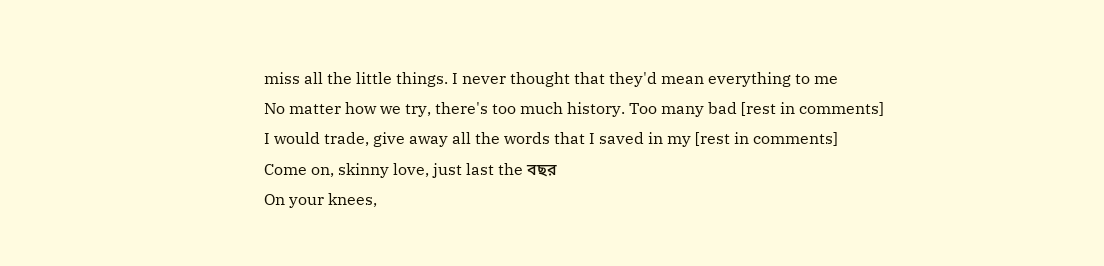miss all the little things. I never thought that they'd mean everything to me
No matter how we try, there's too much history. Too many bad [rest in comments]
I would trade, give away all the words that I saved in my [rest in comments]
Come on, skinny love, just last the বছর
On your knees,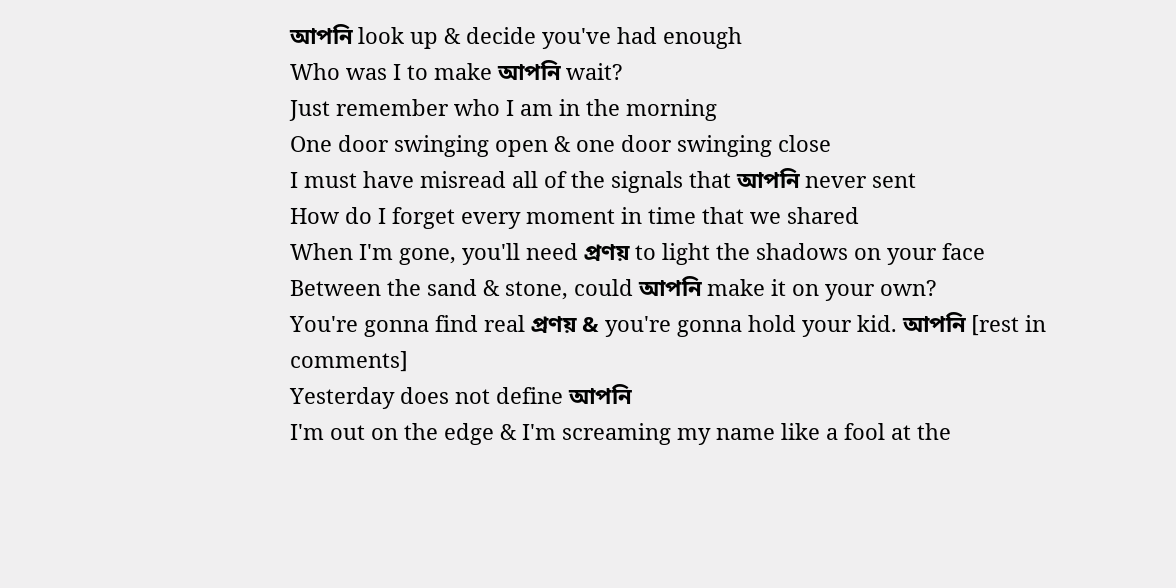আপনি look up & decide you've had enough
Who was I to make আপনি wait?
Just remember who I am in the morning
One door swinging open & one door swinging close
I must have misread all of the signals that আপনি never sent
How do I forget every moment in time that we shared
When I'm gone, you'll need প্রণয় to light the shadows on your face
Between the sand & stone, could আপনি make it on your own?
You're gonna find real প্রণয় & you're gonna hold your kid. আপনি [rest in comments]
Yesterday does not define আপনি
I'm out on the edge & I'm screaming my name like a fool at the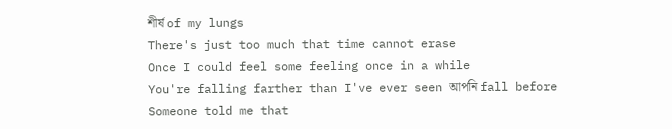শীর্ষ of my lungs
There's just too much that time cannot erase
Once I could feel some feeling once in a while
You're falling farther than I've ever seen আপনি fall before
Someone told me that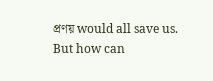প্রণয় would all save us. But how can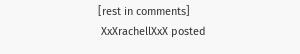[rest in comments]
 XxXrachellXxX posted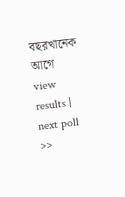বছরখানেক আগে
view results | next poll >>